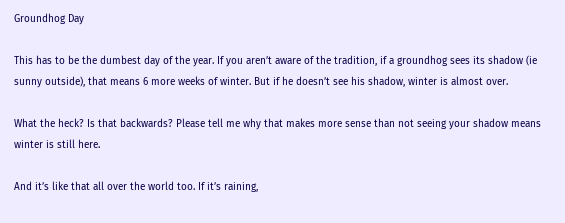Groundhog Day

This has to be the dumbest day of the year. If you aren’t aware of the tradition, if a groundhog sees its shadow (ie sunny outside), that means 6 more weeks of winter. But if he doesn’t see his shadow, winter is almost over.

What the heck? Is that backwards? Please tell me why that makes more sense than not seeing your shadow means winter is still here.

And it’s like that all over the world too. If it’s raining,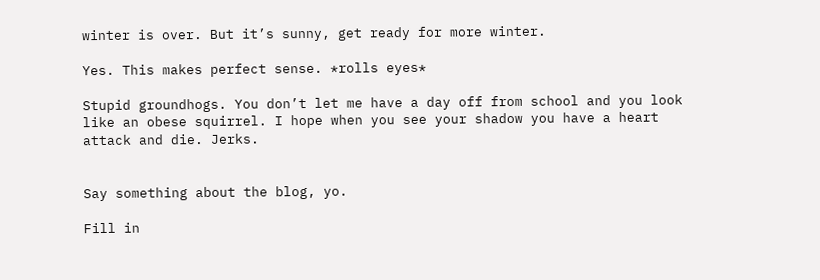winter is over. But it’s sunny, get ready for more winter.

Yes. This makes perfect sense. *rolls eyes*

Stupid groundhogs. You don’t let me have a day off from school and you look like an obese squirrel. I hope when you see your shadow you have a heart attack and die. Jerks.


Say something about the blog, yo.

Fill in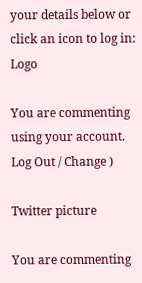your details below or click an icon to log in: Logo

You are commenting using your account. Log Out / Change )

Twitter picture

You are commenting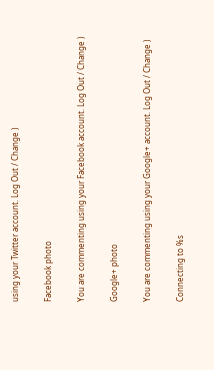using your Twitter account. Log Out / Change )

Facebook photo

You are commenting using your Facebook account. Log Out / Change )

Google+ photo

You are commenting using your Google+ account. Log Out / Change )

Connecting to %s